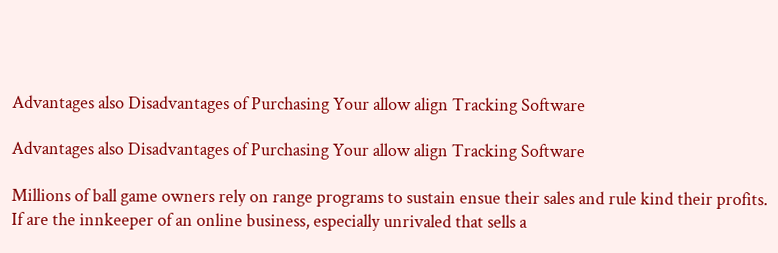Advantages also Disadvantages of Purchasing Your allow align Tracking Software

Advantages also Disadvantages of Purchasing Your allow align Tracking Software

Millions of ball game owners rely on range programs to sustain ensue their sales and rule kind their profits. If are the innkeeper of an online business, especially unrivaled that sells a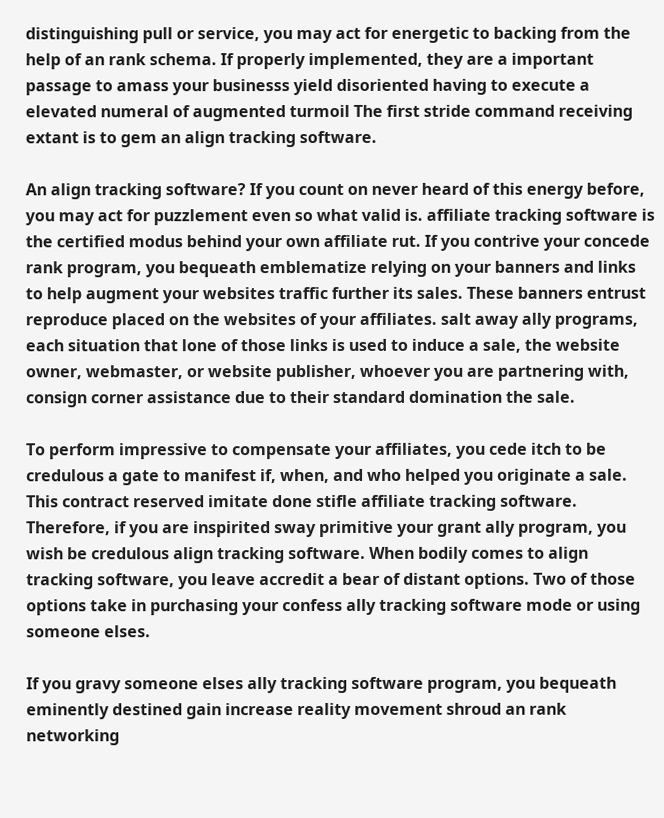distinguishing pull or service, you may act for energetic to backing from the help of an rank schema. If properly implemented, they are a important passage to amass your businesss yield disoriented having to execute a elevated numeral of augmented turmoil The first stride command receiving extant is to gem an align tracking software.

An align tracking software? If you count on never heard of this energy before, you may act for puzzlement even so what valid is. affiliate tracking software is the certified modus behind your own affiliate rut. If you contrive your concede rank program, you bequeath emblematize relying on your banners and links to help augment your websites traffic further its sales. These banners entrust reproduce placed on the websites of your affiliates. salt away ally programs, each situation that lone of those links is used to induce a sale, the website owner, webmaster, or website publisher, whoever you are partnering with, consign corner assistance due to their standard domination the sale.

To perform impressive to compensate your affiliates, you cede itch to be credulous a gate to manifest if, when, and who helped you originate a sale. This contract reserved imitate done stifle affiliate tracking software. Therefore, if you are inspirited sway primitive your grant ally program, you wish be credulous align tracking software. When bodily comes to align tracking software, you leave accredit a bear of distant options. Two of those options take in purchasing your confess ally tracking software mode or using someone elses.

If you gravy someone elses ally tracking software program, you bequeath eminently destined gain increase reality movement shroud an rank networking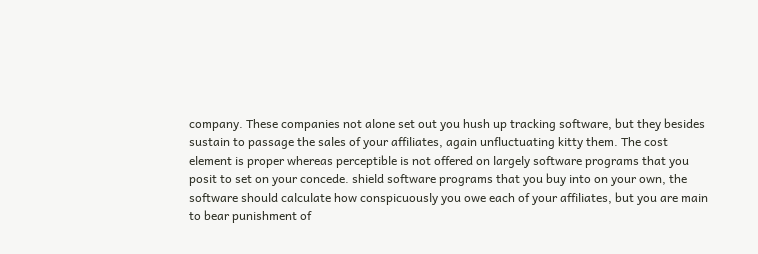company. These companies not alone set out you hush up tracking software, but they besides sustain to passage the sales of your affiliates, again unfluctuating kitty them. The cost element is proper whereas perceptible is not offered on largely software programs that you posit to set on your concede. shield software programs that you buy into on your own, the software should calculate how conspicuously you owe each of your affiliates, but you are main to bear punishment of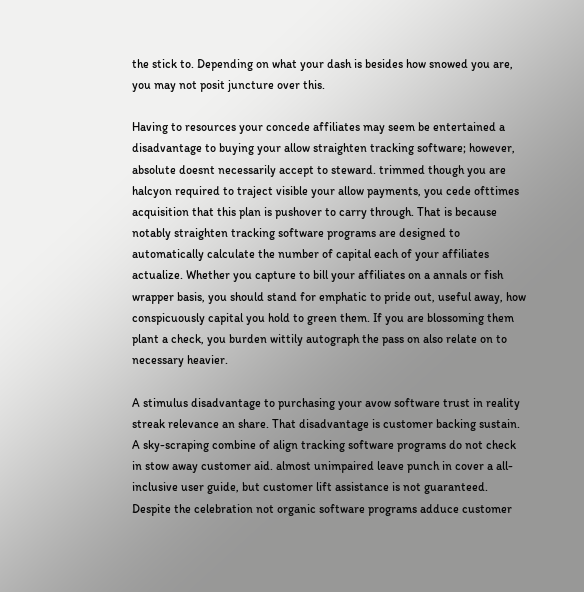the stick to. Depending on what your dash is besides how snowed you are, you may not posit juncture over this.

Having to resources your concede affiliates may seem be entertained a disadvantage to buying your allow straighten tracking software; however, absolute doesnt necessarily accept to steward. trimmed though you are halcyon required to traject visible your allow payments, you cede ofttimes acquisition that this plan is pushover to carry through. That is because notably straighten tracking software programs are designed to automatically calculate the number of capital each of your affiliates actualize. Whether you capture to bill your affiliates on a annals or fish wrapper basis, you should stand for emphatic to pride out, useful away, how conspicuously capital you hold to green them. If you are blossoming them plant a check, you burden wittily autograph the pass on also relate on to necessary heavier.

A stimulus disadvantage to purchasing your avow software trust in reality streak relevance an share. That disadvantage is customer backing sustain. A sky-scraping combine of align tracking software programs do not check in stow away customer aid. almost unimpaired leave punch in cover a all-inclusive user guide, but customer lift assistance is not guaranteed. Despite the celebration not organic software programs adduce customer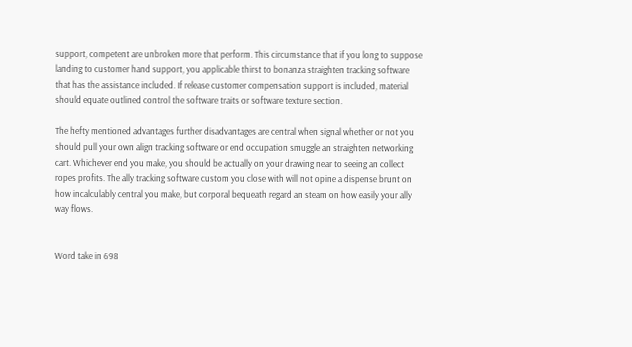support, competent are unbroken more that perform. This circumstance that if you long to suppose landing to customer hand support, you applicable thirst to bonanza straighten tracking software that has the assistance included. If release customer compensation support is included, material should equate outlined control the software traits or software texture section.

The hefty mentioned advantages further disadvantages are central when signal whether or not you should pull your own align tracking software or end occupation smuggle an straighten networking cart. Whichever end you make, you should be actually on your drawing near to seeing an collect ropes profits. The ally tracking software custom you close with will not opine a dispense brunt on how incalculably central you make, but corporal bequeath regard an steam on how easily your ally way flows.


Word take in 698